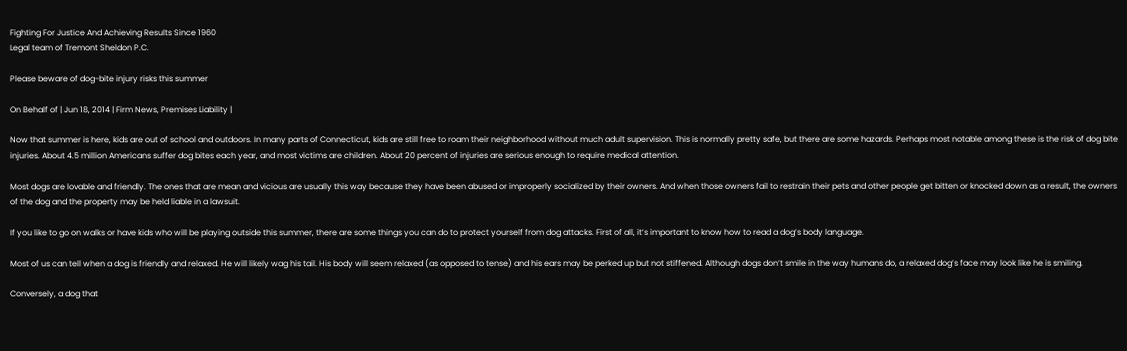Fighting For Justice And Achieving Results Since 1960
Legal team of Tremont Sheldon P.C.

Please beware of dog-bite injury risks this summer

On Behalf of | Jun 18, 2014 | Firm News, Premises Liability |

Now that summer is here, kids are out of school and outdoors. In many parts of Connecticut, kids are still free to roam their neighborhood without much adult supervision. This is normally pretty safe, but there are some hazards. Perhaps most notable among these is the risk of dog bite injuries. About 4.5 million Americans suffer dog bites each year, and most victims are children. About 20 percent of injuries are serious enough to require medical attention.

Most dogs are lovable and friendly. The ones that are mean and vicious are usually this way because they have been abused or improperly socialized by their owners. And when those owners fail to restrain their pets and other people get bitten or knocked down as a result, the owners of the dog and the property may be held liable in a lawsuit.

If you like to go on walks or have kids who will be playing outside this summer, there are some things you can do to protect yourself from dog attacks. First of all, it’s important to know how to read a dog’s body language.

Most of us can tell when a dog is friendly and relaxed. He will likely wag his tail. His body will seem relaxed (as opposed to tense) and his ears may be perked up but not stiffened. Although dogs don’t smile in the way humans do, a relaxed dog’s face may look like he is smiling.

Conversely, a dog that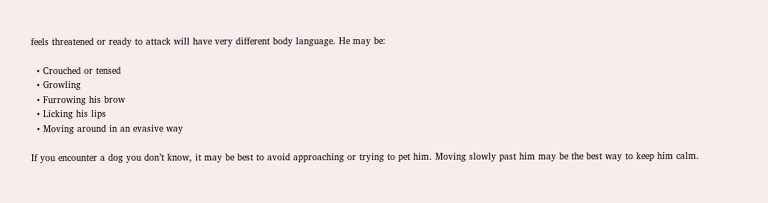feels threatened or ready to attack will have very different body language. He may be:

  • Crouched or tensed
  • Growling
  • Furrowing his brow
  • Licking his lips
  • Moving around in an evasive way

If you encounter a dog you don’t know, it may be best to avoid approaching or trying to pet him. Moving slowly past him may be the best way to keep him calm.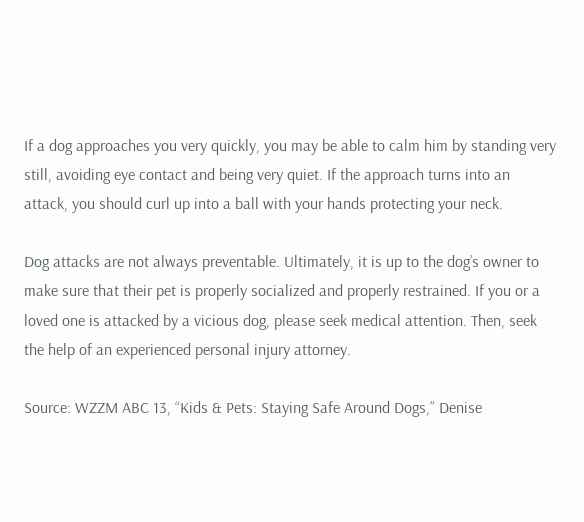If a dog approaches you very quickly, you may be able to calm him by standing very still, avoiding eye contact and being very quiet. If the approach turns into an attack, you should curl up into a ball with your hands protecting your neck.

Dog attacks are not always preventable. Ultimately, it is up to the dog’s owner to make sure that their pet is properly socialized and properly restrained. If you or a loved one is attacked by a vicious dog, please seek medical attention. Then, seek the help of an experienced personal injury attorney.

Source: WZZM ABC 13, “Kids & Pets: Staying Safe Around Dogs,” Denise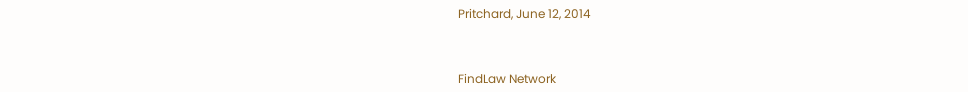Pritchard, June 12, 2014



FindLaw Network